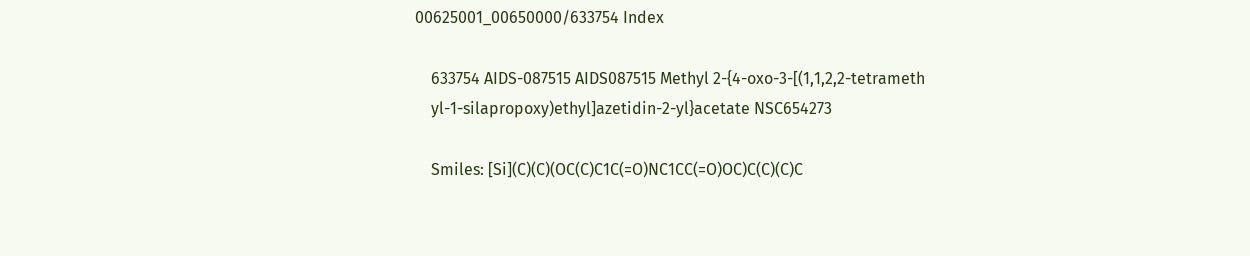00625001_00650000/633754 Index

    633754 AIDS-087515 AIDS087515 Methyl 2-{4-oxo-3-[(1,1,2,2-tetrameth
    yl-1-silapropoxy)ethyl]azetidin-2-yl}acetate NSC654273

    Smiles: [Si](C)(C)(OC(C)C1C(=O)NC1CC(=O)OC)C(C)(C)C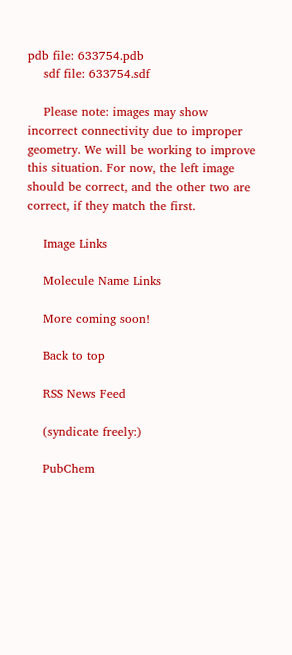pdb file: 633754.pdb
    sdf file: 633754.sdf

    Please note: images may show incorrect connectivity due to improper geometry. We will be working to improve this situation. For now, the left image should be correct, and the other two are correct, if they match the first.

    Image Links

    Molecule Name Links

    More coming soon!

    Back to top

    RSS News Feed

    (syndicate freely:)

    PubChem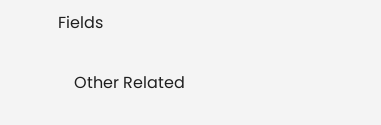Fields

    Other Related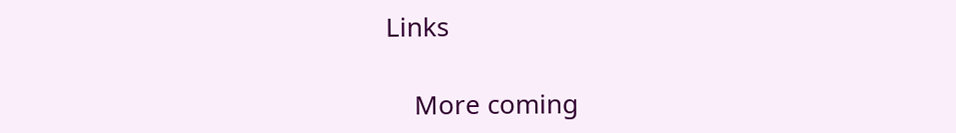Links

    More coming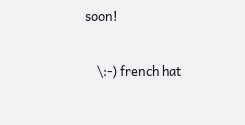soon!

    \:-) french hat